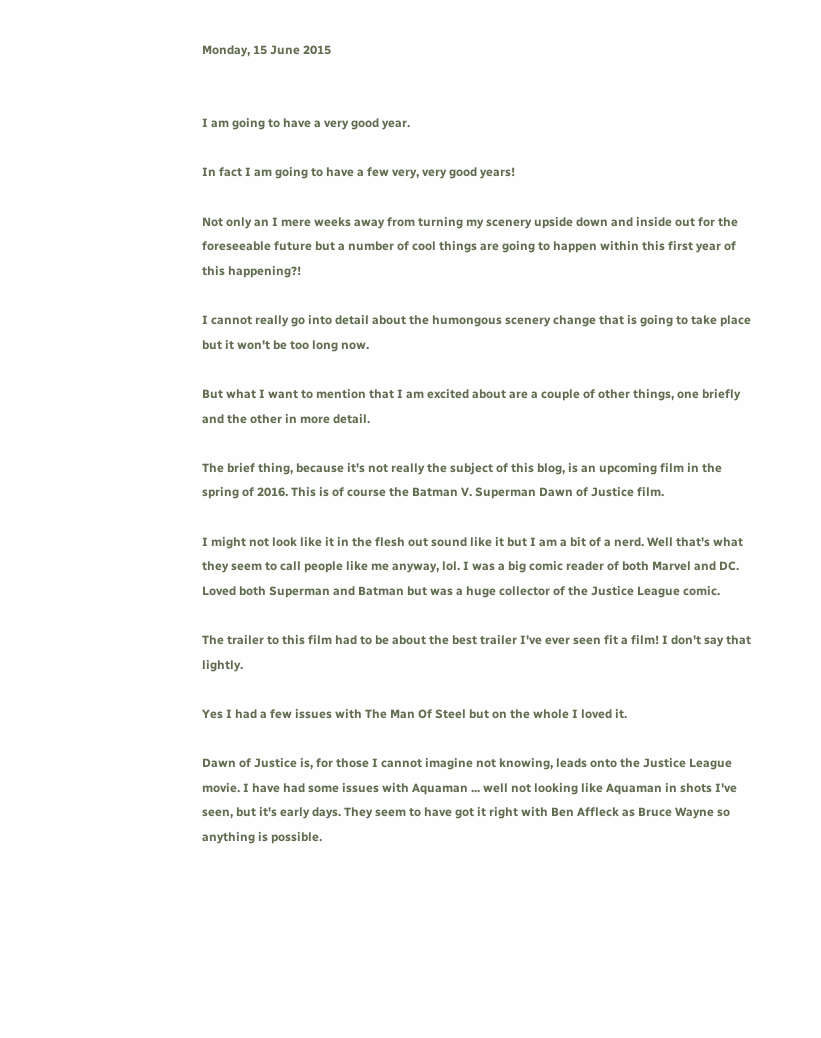Monday, 15 June 2015


I am going to have a very good year.

In fact I am going to have a few very, very good years!

Not only an I mere weeks away from turning my scenery upside down and inside out for the foreseeable future but a number of cool things are going to happen within this first year of this happening?!

I cannot really go into detail about the humongous scenery change that is going to take place but it won't be too long now.

But what I want to mention that I am excited about are a couple of other things, one briefly and the other in more detail.

The brief thing, because it's not really the subject of this blog, is an upcoming film in the spring of 2016. This is of course the Batman V. Superman Dawn of Justice film.

I might not look like it in the flesh out sound like it but I am a bit of a nerd. Well that's what they seem to call people like me anyway, lol. I was a big comic reader of both Marvel and DC. Loved both Superman and Batman but was a huge collector of the Justice League comic.

The trailer to this film had to be about the best trailer I've ever seen fit a film! I don't say that lightly.

Yes I had a few issues with The Man Of Steel but on the whole I loved it.

Dawn of Justice is, for those I cannot imagine not knowing, leads onto the Justice League movie. I have had some issues with Aquaman ... well not looking like Aquaman in shots I've seen, but it's early days. They seem to have got it right with Ben Affleck as Bruce Wayne so anything is possible.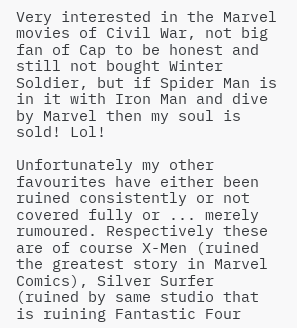Very interested in the Marvel movies of Civil War, not big fan of Cap to be honest and still not bought Winter Soldier, but if Spider Man is in it with Iron Man and dive by Marvel then my soul is sold! Lol!

Unfortunately my other favourites have either been ruined consistently or not covered fully or ... merely rumoured. Respectively these are of course X-Men (ruined the greatest story in Marvel Comics), Silver Surfer (ruined by same studio that is ruining Fantastic Four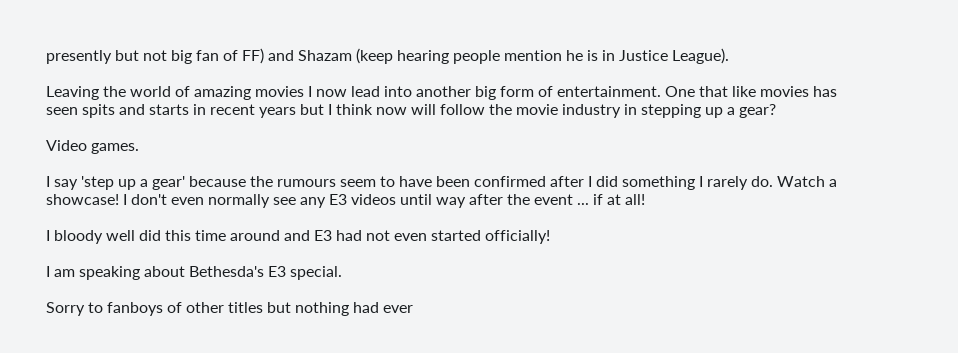presently but not big fan of FF) and Shazam (keep hearing people mention he is in Justice League).

Leaving the world of amazing movies I now lead into another big form of entertainment. One that like movies has seen spits and starts in recent years but I think now will follow the movie industry in stepping up a gear?

Video games.

I say 'step up a gear' because the rumours seem to have been confirmed after I did something I rarely do. Watch a showcase! I don't even normally see any E3 videos until way after the event ... if at all!

I bloody well did this time around and E3 had not even started officially!

I am speaking about Bethesda's E3 special.

Sorry to fanboys of other titles but nothing had ever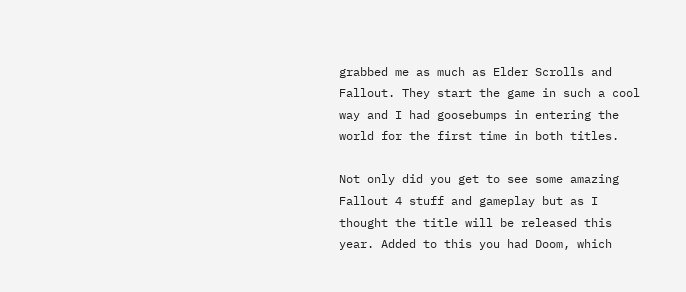grabbed me as much as Elder Scrolls and Fallout. They start the game in such a cool way and I had goosebumps in entering the world for the first time in both titles.

Not only did you get to see some amazing Fallout 4 stuff and gameplay but as I thought the title will be released this year. Added to this you had Doom, which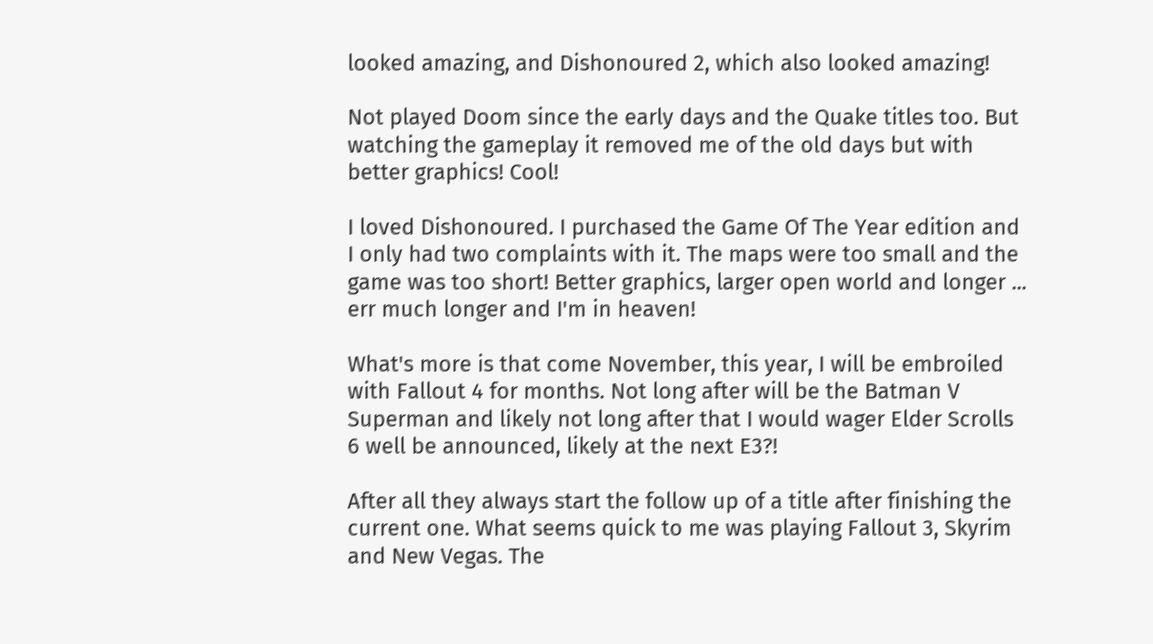looked amazing, and Dishonoured 2, which also looked amazing!

Not played Doom since the early days and the Quake titles too. But watching the gameplay it removed me of the old days but with better graphics! Cool!

I loved Dishonoured. I purchased the Game Of The Year edition and I only had two complaints with it. The maps were too small and the game was too short! Better graphics, larger open world and longer ... err much longer and I'm in heaven!

What's more is that come November, this year, I will be embroiled with Fallout 4 for months. Not long after will be the Batman V Superman and likely not long after that I would wager Elder Scrolls 6 well be announced, likely at the next E3?!

After all they always start the follow up of a title after finishing the current one. What seems quick to me was playing Fallout 3, Skyrim and New Vegas. The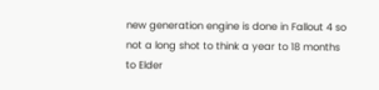new generation engine is done in Fallout 4 so not a long shot to think a year to 18 months to Elder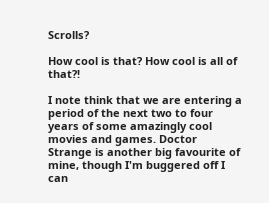Scrolls?

How cool is that? How cool is all of that?!

I note think that we are entering a period of the next two to four years of some amazingly cool movies and games. Doctor Strange is another big favourite of mine, though I'm buggered off I can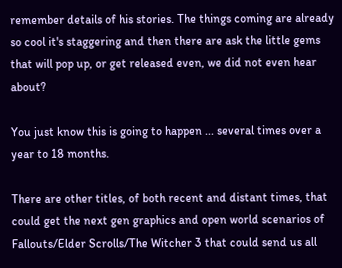remember details of his stories. The things coming are already so cool it's staggering and then there are ask the little gems that will pop up, or get released even, we did not even hear about?

You just know this is going to happen ... several times over a year to 18 months.

There are other titles, of both recent and distant times, that could get the next gen graphics and open world scenarios of Fallouts/Elder Scrolls/The Witcher 3 that could send us all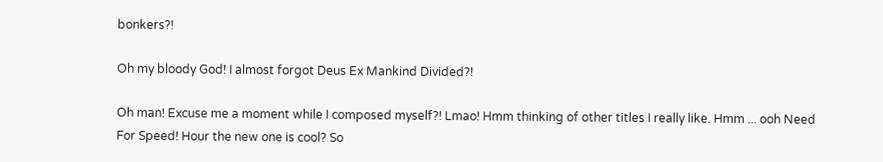bonkers?!

Oh my bloody God! I almost forgot Deus Ex Mankind Divided?!

Oh man! Excuse me a moment while I composed myself?! Lmao! Hmm thinking of other titles I really like. Hmm ... ooh Need For Speed! Hour the new one is cool? So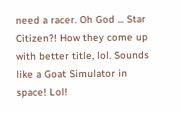need a racer. Oh God ... Star Citizen?! How they come up with better title, lol. Sounds like a Goat Simulator in space! Lol!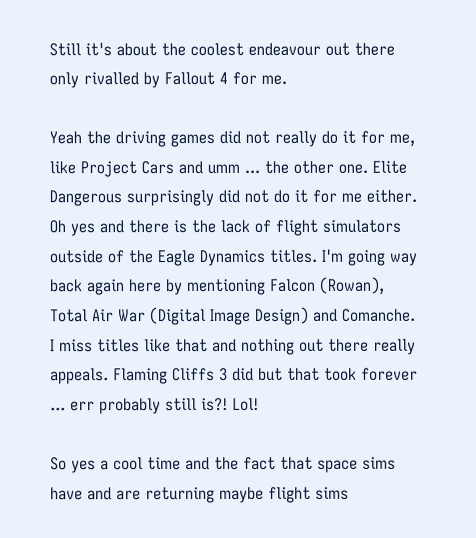Still it's about the coolest endeavour out there only rivalled by Fallout 4 for me.

Yeah the driving games did not really do it for me, like Project Cars and umm ... the other one. Elite Dangerous surprisingly did not do it for me either. Oh yes and there is the lack of flight simulators outside of the Eagle Dynamics titles. I'm going way back again here by mentioning Falcon (Rowan), Total Air War (Digital Image Design) and Comanche. I miss titles like that and nothing out there really appeals. Flaming Cliffs 3 did but that took forever ... err probably still is?! Lol!

So yes a cool time and the fact that space sims have and are returning maybe flight sims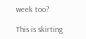week too?

This is skirting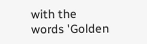with the words 'Golden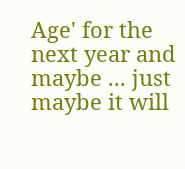Age' for the next year and maybe ... just maybe it will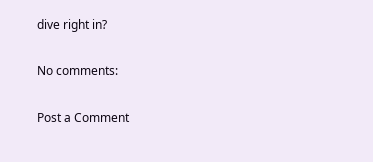dive right in?

No comments:

Post a Comment